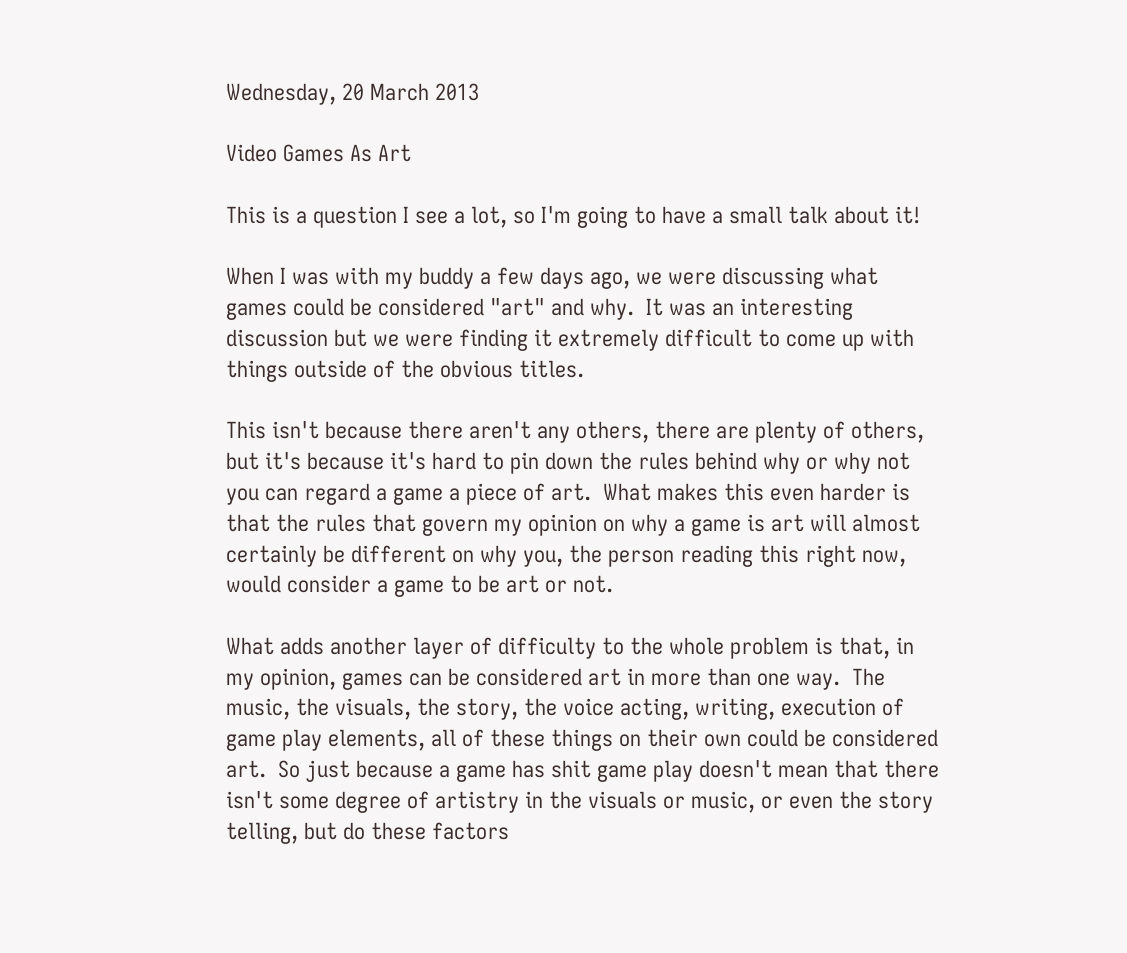Wednesday, 20 March 2013

Video Games As Art

This is a question I see a lot, so I'm going to have a small talk about it!

When I was with my buddy a few days ago, we were discussing what games could be considered "art" and why.  It was an interesting discussion but we were finding it extremely difficult to come up with things outside of the obvious titles.

This isn't because there aren't any others, there are plenty of others, but it's because it's hard to pin down the rules behind why or why not you can regard a game a piece of art.  What makes this even harder is that the rules that govern my opinion on why a game is art will almost certainly be different on why you, the person reading this right now, would consider a game to be art or not.

What adds another layer of difficulty to the whole problem is that, in my opinion, games can be considered art in more than one way.  The music, the visuals, the story, the voice acting, writing, execution of game play elements, all of these things on their own could be considered art.  So just because a game has shit game play doesn't mean that there isn't some degree of artistry in the visuals or music, or even the story telling, but do these factors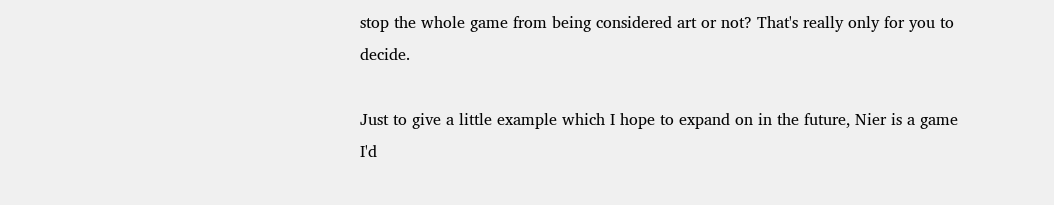stop the whole game from being considered art or not? That's really only for you to decide.

Just to give a little example which I hope to expand on in the future, Nier is a game I'd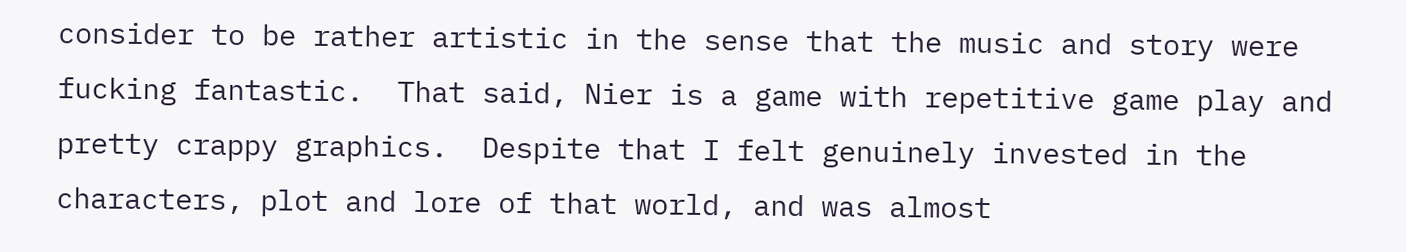consider to be rather artistic in the sense that the music and story were fucking fantastic.  That said, Nier is a game with repetitive game play and pretty crappy graphics.  Despite that I felt genuinely invested in the characters, plot and lore of that world, and was almost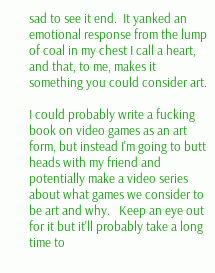sad to see it end.  It yanked an emotional response from the lump of coal in my chest I call a heart, and that, to me, makes it something you could consider art.

I could probably write a fucking book on video games as an art form, but instead I'm going to butt heads with my friend and potentially make a video series about what games we consider to be art and why.   Keep an eye out for it but it'll probably take a long time to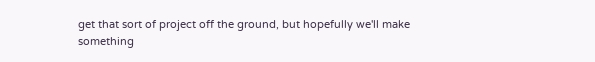get that sort of project off the ground, but hopefully we'll make something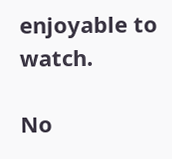enjoyable to watch.

No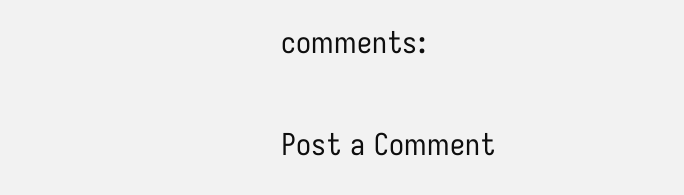comments:

Post a Comment